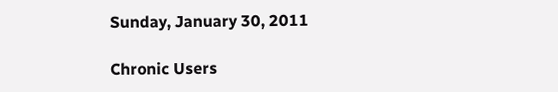Sunday, January 30, 2011

Chronic Users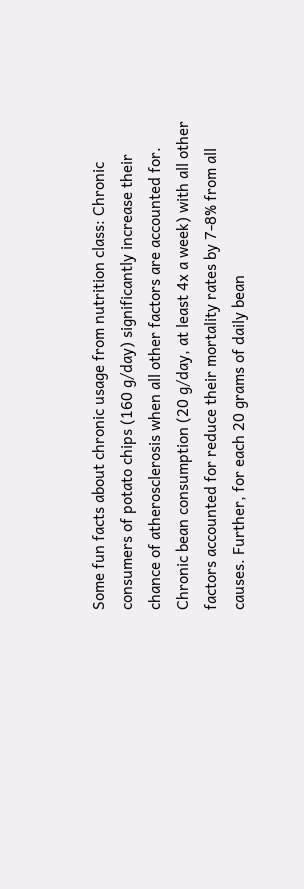Some fun facts about chronic usage from nutrition class: Chronic consumers of potato chips (160 g/day) significantly increase their chance of atherosclerosis when all other factors are accounted for. Chronic bean consumption (20 g/day, at least 4x a week) with all other factors accounted for reduce their mortality rates by 7-8% from all causes. Further, for each 20 grams of daily bean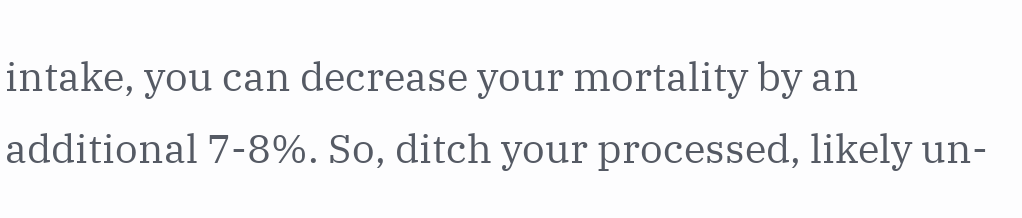intake, you can decrease your mortality by an additional 7-8%. So, ditch your processed, likely un-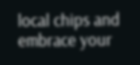local chips and embrace your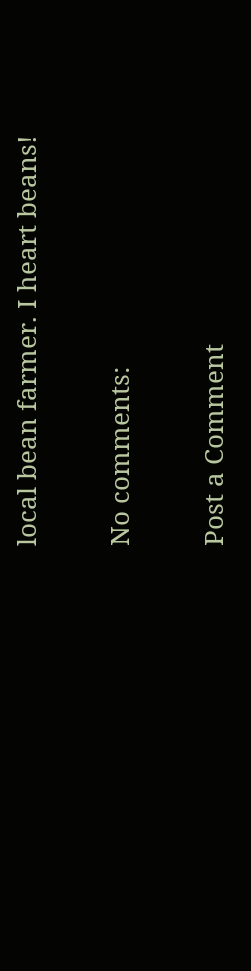local bean farmer. I heart beans!

No comments:

Post a Comment